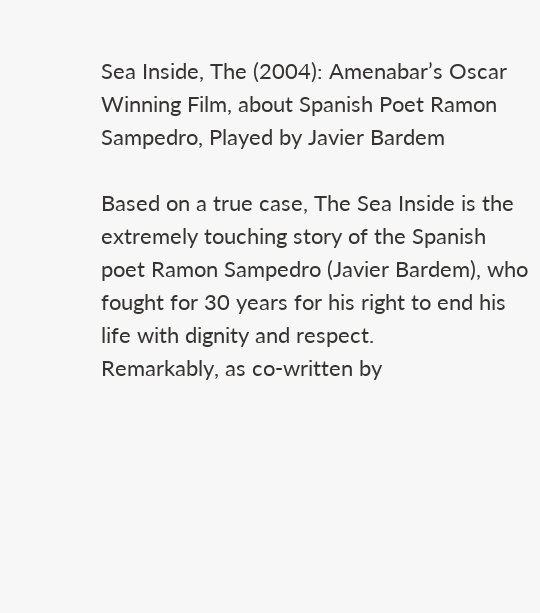Sea Inside, The (2004): Amenabar’s Oscar Winning Film, about Spanish Poet Ramon Sampedro, Played by Javier Bardem

Based on a true case, The Sea Inside is the extremely touching story of the Spanish poet Ramon Sampedro (Javier Bardem), who fought for 30 years for his right to end his life with dignity and respect.
Remarkably, as co-written by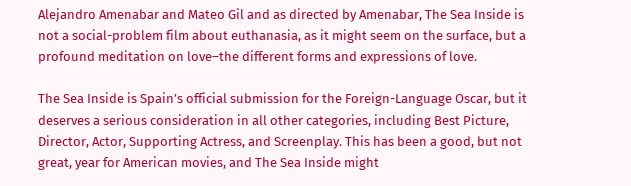Alejandro Amenabar and Mateo Gil and as directed by Amenabar, The Sea Inside is not a social-problem film about euthanasia, as it might seem on the surface, but a profound meditation on love–the different forms and expressions of love.

The Sea Inside is Spain’s official submission for the Foreign-Language Oscar, but it deserves a serious consideration in all other categories, including Best Picture, Director, Actor, Supporting Actress, and Screenplay. This has been a good, but not great, year for American movies, and The Sea Inside might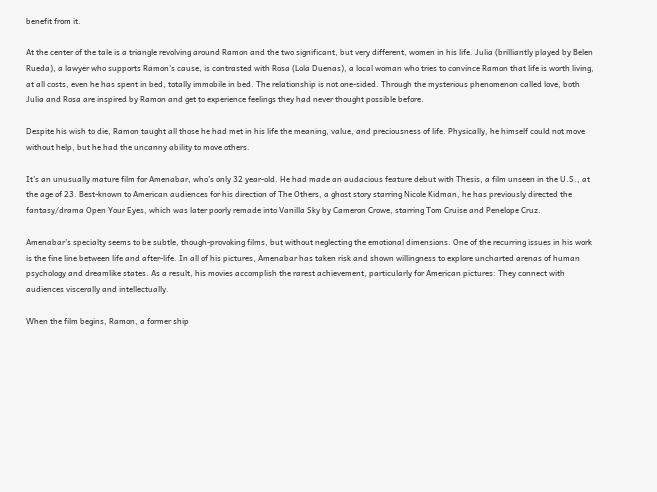benefit from it.

At the center of the tale is a triangle revolving around Ramon and the two significant, but very different, women in his life. Julia (brilliantly played by Belen Rueda), a lawyer who supports Ramon’s cause, is contrasted with Rosa (Lola Duenas), a local woman who tries to convince Ramon that life is worth living, at all costs, even he has spent in bed, totally immobile in bed. The relationship is not one-sided. Through the mysterious phenomenon called love, both Julia and Rosa are inspired by Ramon and get to experience feelings they had never thought possible before.

Despite his wish to die, Ramon taught all those he had met in his life the meaning, value, and preciousness of life. Physically, he himself could not move without help, but he had the uncanny ability to move others.

It’s an unusually mature film for Amenabar, who’s only 32 year-old. He had made an audacious feature debut with Thesis, a film unseen in the U.S., at the age of 23. Best-known to American audiences for his direction of The Others, a ghost story starring Nicole Kidman, he has previously directed the fantasy/drama Open Your Eyes, which was later poorly remade into Vanilla Sky by Cameron Crowe, starring Tom Cruise and Penelope Cruz.

Amenabar’s specialty seems to be subtle, though-provoking films, but without neglecting the emotional dimensions. One of the recurring issues in his work is the fine line between life and after-life. In all of his pictures, Amenabar has taken risk and shown willingness to explore uncharted arenas of human psychology and dreamlike states. As a result, his movies accomplish the rarest achievement, particularly for American pictures: They connect with audiences viscerally and intellectually.

When the film begins, Ramon, a former ship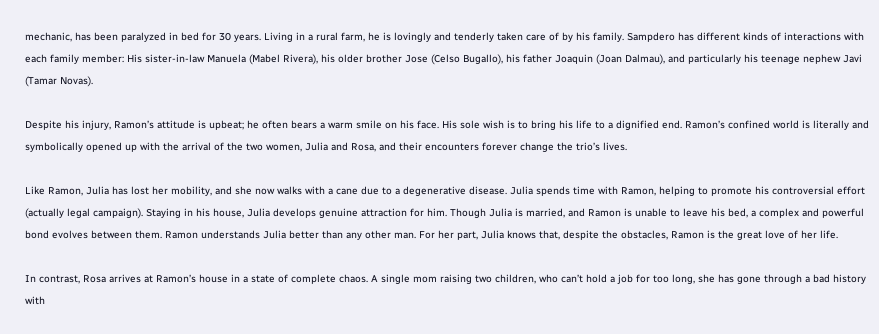mechanic, has been paralyzed in bed for 30 years. Living in a rural farm, he is lovingly and tenderly taken care of by his family. Sampdero has different kinds of interactions with each family member: His sister-in-law Manuela (Mabel Rivera), his older brother Jose (Celso Bugallo), his father Joaquin (Joan Dalmau), and particularly his teenage nephew Javi (Tamar Novas).

Despite his injury, Ramon’s attitude is upbeat; he often bears a warm smile on his face. His sole wish is to bring his life to a dignified end. Ramon’s confined world is literally and symbolically opened up with the arrival of the two women, Julia and Rosa, and their encounters forever change the trio’s lives.

Like Ramon, Julia has lost her mobility, and she now walks with a cane due to a degenerative disease. Julia spends time with Ramon, helping to promote his controversial effort (actually legal campaign). Staying in his house, Julia develops genuine attraction for him. Though Julia is married, and Ramon is unable to leave his bed, a complex and powerful bond evolves between them. Ramon understands Julia better than any other man. For her part, Julia knows that, despite the obstacles, Ramon is the great love of her life.

In contrast, Rosa arrives at Ramon’s house in a state of complete chaos. A single mom raising two children, who can’t hold a job for too long, she has gone through a bad history with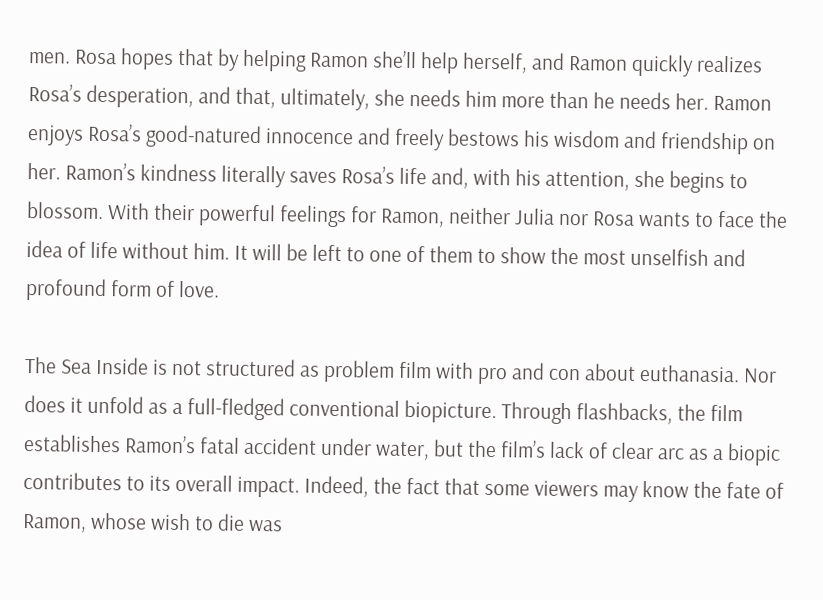men. Rosa hopes that by helping Ramon she’ll help herself, and Ramon quickly realizes Rosa’s desperation, and that, ultimately, she needs him more than he needs her. Ramon enjoys Rosa’s good-natured innocence and freely bestows his wisdom and friendship on her. Ramon’s kindness literally saves Rosa’s life and, with his attention, she begins to blossom. With their powerful feelings for Ramon, neither Julia nor Rosa wants to face the idea of life without him. It will be left to one of them to show the most unselfish and profound form of love.

The Sea Inside is not structured as problem film with pro and con about euthanasia. Nor does it unfold as a full-fledged conventional biopicture. Through flashbacks, the film establishes Ramon’s fatal accident under water, but the film’s lack of clear arc as a biopic contributes to its overall impact. Indeed, the fact that some viewers may know the fate of Ramon, whose wish to die was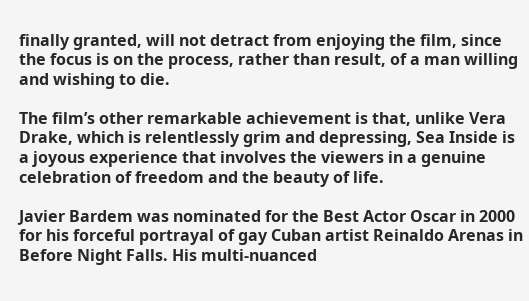finally granted, will not detract from enjoying the film, since the focus is on the process, rather than result, of a man willing and wishing to die.

The film’s other remarkable achievement is that, unlike Vera Drake, which is relentlessly grim and depressing, Sea Inside is a joyous experience that involves the viewers in a genuine celebration of freedom and the beauty of life.

Javier Bardem was nominated for the Best Actor Oscar in 2000 for his forceful portrayal of gay Cuban artist Reinaldo Arenas in Before Night Falls. His multi-nuanced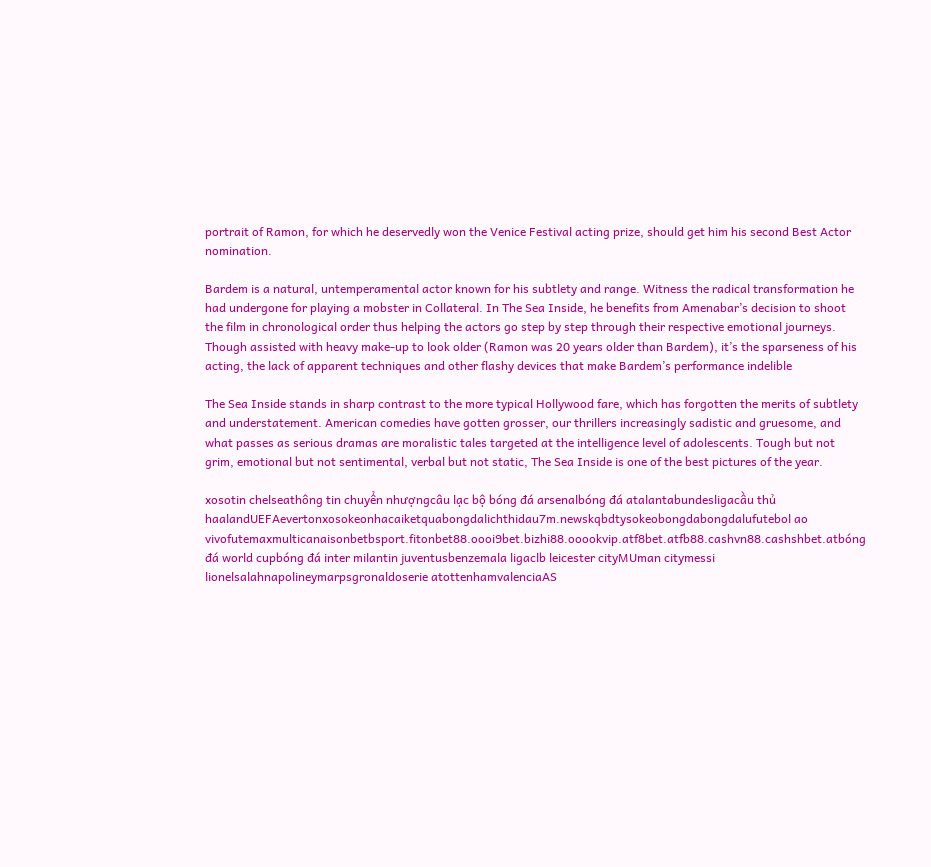portrait of Ramon, for which he deservedly won the Venice Festival acting prize, should get him his second Best Actor nomination.

Bardem is a natural, untemperamental actor known for his subtlety and range. Witness the radical transformation he had undergone for playing a mobster in Collateral. In The Sea Inside, he benefits from Amenabar’s decision to shoot the film in chronological order thus helping the actors go step by step through their respective emotional journeys. Though assisted with heavy make-up to look older (Ramon was 20 years older than Bardem), it’s the sparseness of his acting, the lack of apparent techniques and other flashy devices that make Bardem’s performance indelible

The Sea Inside stands in sharp contrast to the more typical Hollywood fare, which has forgotten the merits of subtlety and understatement. American comedies have gotten grosser, our thrillers increasingly sadistic and gruesome, and what passes as serious dramas are moralistic tales targeted at the intelligence level of adolescents. Tough but not grim, emotional but not sentimental, verbal but not static, The Sea Inside is one of the best pictures of the year.

xosotin chelseathông tin chuyển nhượngcâu lạc bộ bóng đá arsenalbóng đá atalantabundesligacầu thủ haalandUEFAevertonxosokeonhacaiketquabongdalichthidau7m.newskqbdtysokeobongdabongdalufutebol ao vivofutemaxmulticanaisonbetbsport.fitonbet88.oooi9bet.bizhi88.ooookvip.atf8bet.atfb88.cashvn88.cashshbet.atbóng đá world cupbóng đá inter milantin juventusbenzemala ligaclb leicester cityMUman citymessi lionelsalahnapolineymarpsgronaldoserie atottenhamvalenciaAS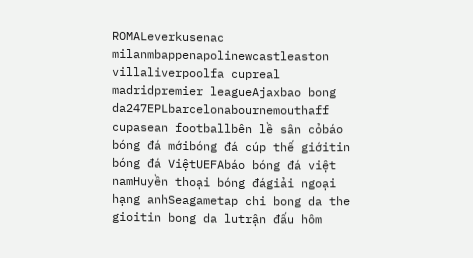ROMALeverkusenac milanmbappenapolinewcastleaston villaliverpoolfa cupreal madridpremier leagueAjaxbao bong da247EPLbarcelonabournemouthaff cupasean footballbên lề sân cỏbáo bóng đá mớibóng đá cúp thế giớitin bóng đá ViệtUEFAbáo bóng đá việt namHuyền thoại bóng đágiải ngoại hạng anhSeagametap chi bong da the gioitin bong da lutrận đấu hôm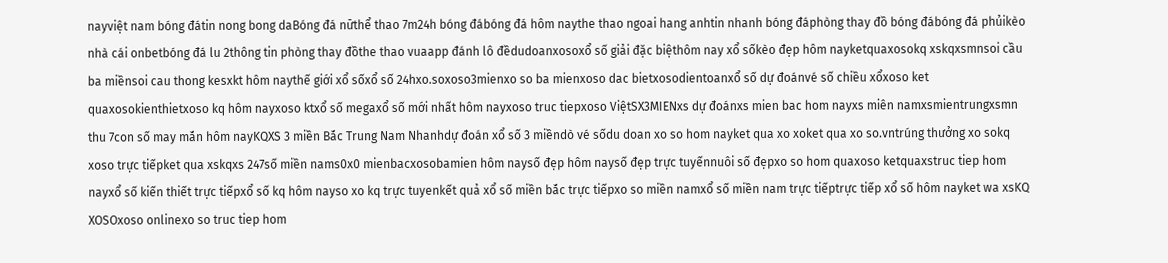nayviệt nam bóng đátin nong bong daBóng đá nữthể thao 7m24h bóng đábóng đá hôm naythe thao ngoai hang anhtin nhanh bóng đáphòng thay đồ bóng đábóng đá phủikèo nhà cái onbetbóng đá lu 2thông tin phòng thay đồthe thao vuaapp đánh lô đềdudoanxosoxổ số giải đặc biệthôm nay xổ sốkèo đẹp hôm nayketquaxosokq xskqxsmnsoi cầu ba miềnsoi cau thong kesxkt hôm naythế giới xổ sốxổ số 24hxo.soxoso3mienxo so ba mienxoso dac bietxosodientoanxổ số dự đoánvé số chiều xổxoso ket quaxosokienthietxoso kq hôm nayxoso ktxổ số megaxổ số mới nhất hôm nayxoso truc tiepxoso ViệtSX3MIENxs dự đoánxs mien bac hom nayxs miên namxsmientrungxsmn thu 7con số may mắn hôm nayKQXS 3 miền Bắc Trung Nam Nhanhdự đoán xổ số 3 miềndò vé sốdu doan xo so hom nayket qua xo xoket qua xo so.vntrúng thưởng xo sokq xoso trực tiếpket qua xskqxs 247số miền nams0x0 mienbacxosobamien hôm naysố đẹp hôm naysố đẹp trực tuyếnnuôi số đẹpxo so hom quaxoso ketquaxstruc tiep hom nayxổ số kiến thiết trực tiếpxổ số kq hôm nayso xo kq trực tuyenkết quả xổ số miền bắc trực tiếpxo so miền namxổ số miền nam trực tiếptrực tiếp xổ số hôm nayket wa xsKQ XOSOxoso onlinexo so truc tiep hom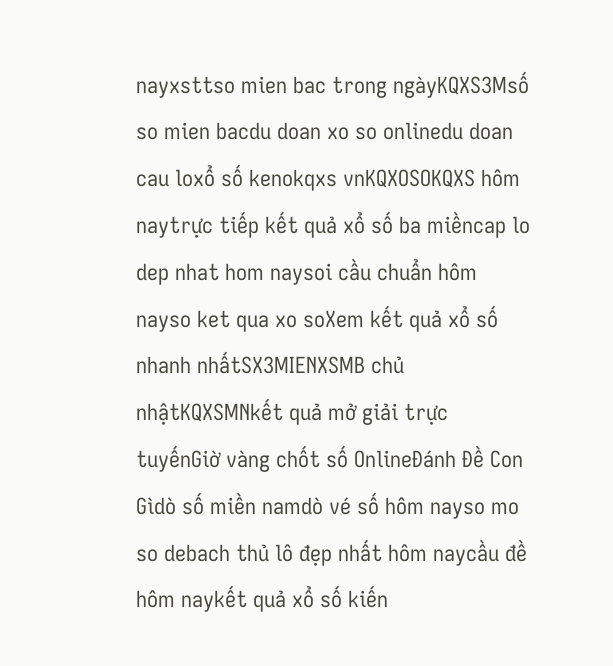nayxsttso mien bac trong ngàyKQXS3Msố so mien bacdu doan xo so onlinedu doan cau loxổ số kenokqxs vnKQXOSOKQXS hôm naytrực tiếp kết quả xổ số ba miềncap lo dep nhat hom naysoi cầu chuẩn hôm nayso ket qua xo soXem kết quả xổ số nhanh nhấtSX3MIENXSMB chủ nhậtKQXSMNkết quả mở giải trực tuyếnGiờ vàng chốt số OnlineĐánh Đề Con Gìdò số miền namdò vé số hôm nayso mo so debach thủ lô đẹp nhất hôm naycầu đề hôm naykết quả xổ số kiến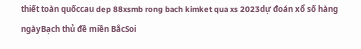thiết toàn quốccau dep 88xsmb rong bach kimket qua xs 2023dự đoán xổ số hàng ngàyBạch thủ đề miền BắcSoi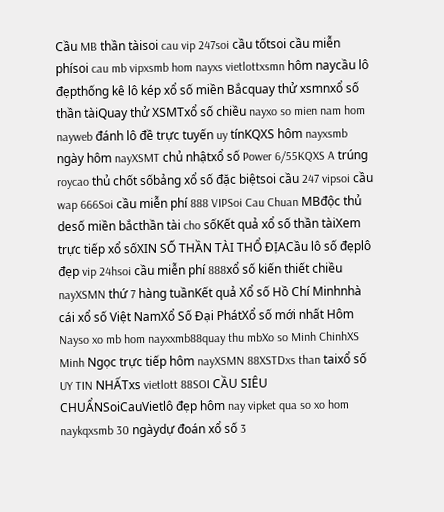Cầu MB thần tàisoi cau vip 247soi cầu tốtsoi cầu miễn phísoi cau mb vipxsmb hom nayxs vietlottxsmn hôm naycầu lô đẹpthống kê lô kép xổ số miền Bắcquay thử xsmnxổ số thần tàiQuay thử XSMTxổ số chiều nayxo so mien nam hom nayweb đánh lô đề trực tuyến uy tínKQXS hôm nayxsmb ngày hôm nayXSMT chủ nhậtxổ số Power 6/55KQXS A trúng roycao thủ chốt sốbảng xổ số đặc biệtsoi cầu 247 vipsoi cầu wap 666Soi cầu miễn phí 888 VIPSoi Cau Chuan MBđộc thủ desố miền bắcthần tài cho sốKết quả xổ số thần tàiXem trực tiếp xổ sốXIN SỐ THẦN TÀI THỔ ĐỊACầu lô số đẹplô đẹp vip 24hsoi cầu miễn phí 888xổ số kiến thiết chiều nayXSMN thứ 7 hàng tuầnKết quả Xổ số Hồ Chí Minhnhà cái xổ số Việt NamXổ Số Đại PhátXổ số mới nhất Hôm Nayso xo mb hom nayxxmb88quay thu mbXo so Minh ChinhXS Minh Ngọc trực tiếp hôm nayXSMN 88XSTDxs than taixổ số UY TIN NHẤTxs vietlott 88SOI CẦU SIÊU CHUẨNSoiCauVietlô đẹp hôm nay vipket qua so xo hom naykqxsmb 30 ngàydự đoán xổ số 3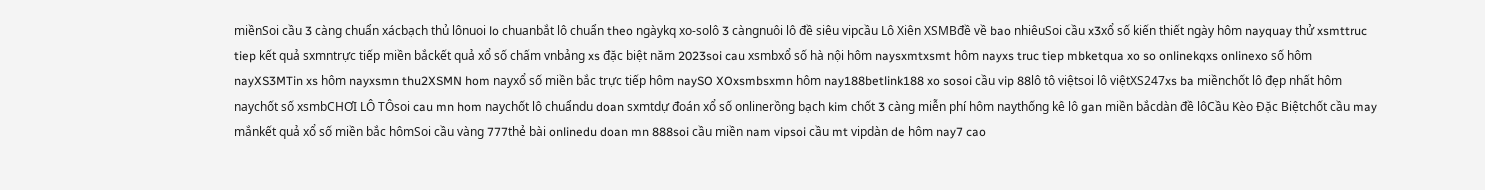miềnSoi cầu 3 càng chuẩn xácbạch thủ lônuoi lo chuanbắt lô chuẩn theo ngàykq xo-solô 3 càngnuôi lô đề siêu vipcầu Lô Xiên XSMBđề về bao nhiêuSoi cầu x3xổ số kiến thiết ngày hôm nayquay thử xsmttruc tiep kết quả sxmntrực tiếp miền bắckết quả xổ số chấm vnbảng xs đặc biệt năm 2023soi cau xsmbxổ số hà nội hôm naysxmtxsmt hôm nayxs truc tiep mbketqua xo so onlinekqxs onlinexo số hôm nayXS3MTin xs hôm nayxsmn thu2XSMN hom nayxổ số miền bắc trực tiếp hôm naySO XOxsmbsxmn hôm nay188betlink188 xo sosoi cầu vip 88lô tô việtsoi lô việtXS247xs ba miềnchốt lô đẹp nhất hôm naychốt số xsmbCHƠI LÔ TÔsoi cau mn hom naychốt lô chuẩndu doan sxmtdự đoán xổ số onlinerồng bạch kim chốt 3 càng miễn phí hôm naythống kê lô gan miền bắcdàn đề lôCầu Kèo Đặc Biệtchốt cầu may mắnkết quả xổ số miền bắc hômSoi cầu vàng 777thẻ bài onlinedu doan mn 888soi cầu miền nam vipsoi cầu mt vipdàn de hôm nay7 cao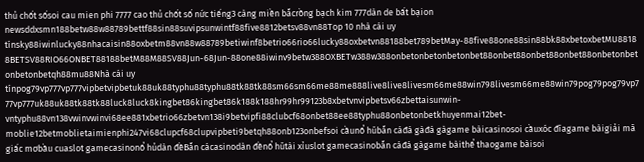thủ chốt sốsoi cau mien phi 7777 cao thủ chốt số nức tiếng3 càng miền bắcrồng bạch kim 777dàn de bất bạion newsddxsmn188betw88w88789bettf88sin88suvipsunwintf88five8812betsv88vn88Top 10 nhà cái uy tínsky88iwinlucky88nhacaisin88oxbetm88vn88w88789betiwinf8betrio66rio66lucky88oxbetvn88188bet789betMay-88five88one88sin88bk88xbetoxbetMU88188BETSV88RIO66ONBET88188betM88M88SV88Jun-68Jun-88one88iwinv9betw388OXBETw388w388onbetonbetonbetonbet88onbet88onbet88onbet88onbetonbetonbetonbetqh88mu88Nhà cái uy tínpog79vp777vp777vipbetvipbetuk88uk88typhu88typhu88tk88tk88sm66sm66me88me888live8live8livesm66me88win798livesm66me88win79pog79pog79vp777vp777uk88uk88tk88tk88luck8luck8kingbet86kingbet86k188k188hr99hr99123b8xbetvnvipbetsv66zbettaisunwin-vntyphu88vn138vwinvwinvi68ee881xbetrio66zbetvn138i9betvipfi88clubcf68onbet88ee88typhu88onbetonbetkhuyenmai12bet-moblie12betmoblietaimienphi247vi68clupcf68clupvipbeti9betqh88onb123onbefsoi cầunổ hũbắn cáđá gàđá gàgame bàicasinosoi cầuxóc đĩagame bàigiải mã giấc mơbầu cuaslot gamecasinonổ hủdàn đềBắn cácasinodàn đềnổ hũtài xỉuslot gamecasinobắn cáđá gàgame bàithể thaogame bàisoi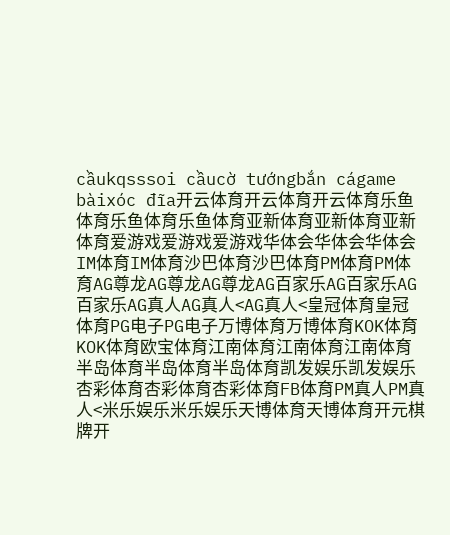cầukqsssoi cầucờ tướngbắn cágame bàixóc đĩa开云体育开云体育开云体育乐鱼体育乐鱼体育乐鱼体育亚新体育亚新体育亚新体育爱游戏爱游戏爱游戏华体会华体会华体会IM体育IM体育沙巴体育沙巴体育PM体育PM体育AG尊龙AG尊龙AG尊龙AG百家乐AG百家乐AG百家乐AG真人AG真人<AG真人<皇冠体育皇冠体育PG电子PG电子万博体育万博体育KOK体育KOK体育欧宝体育江南体育江南体育江南体育半岛体育半岛体育半岛体育凯发娱乐凯发娱乐杏彩体育杏彩体育杏彩体育FB体育PM真人PM真人<米乐娱乐米乐娱乐天博体育天博体育开元棋牌开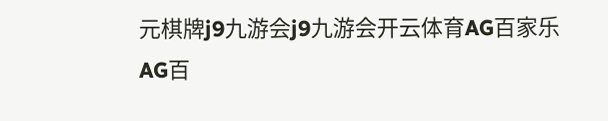元棋牌j9九游会j9九游会开云体育AG百家乐AG百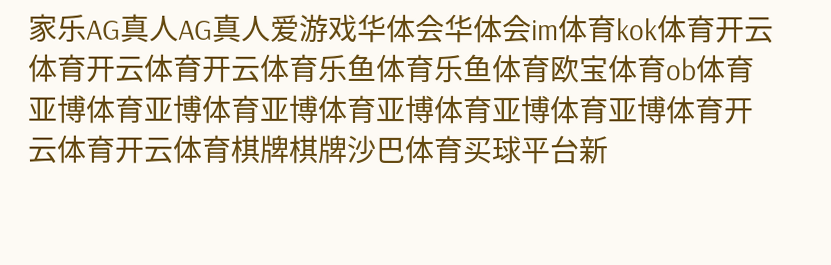家乐AG真人AG真人爱游戏华体会华体会im体育kok体育开云体育开云体育开云体育乐鱼体育乐鱼体育欧宝体育ob体育亚博体育亚博体育亚博体育亚博体育亚博体育亚博体育开云体育开云体育棋牌棋牌沙巴体育买球平台新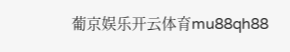葡京娱乐开云体育mu88qh88